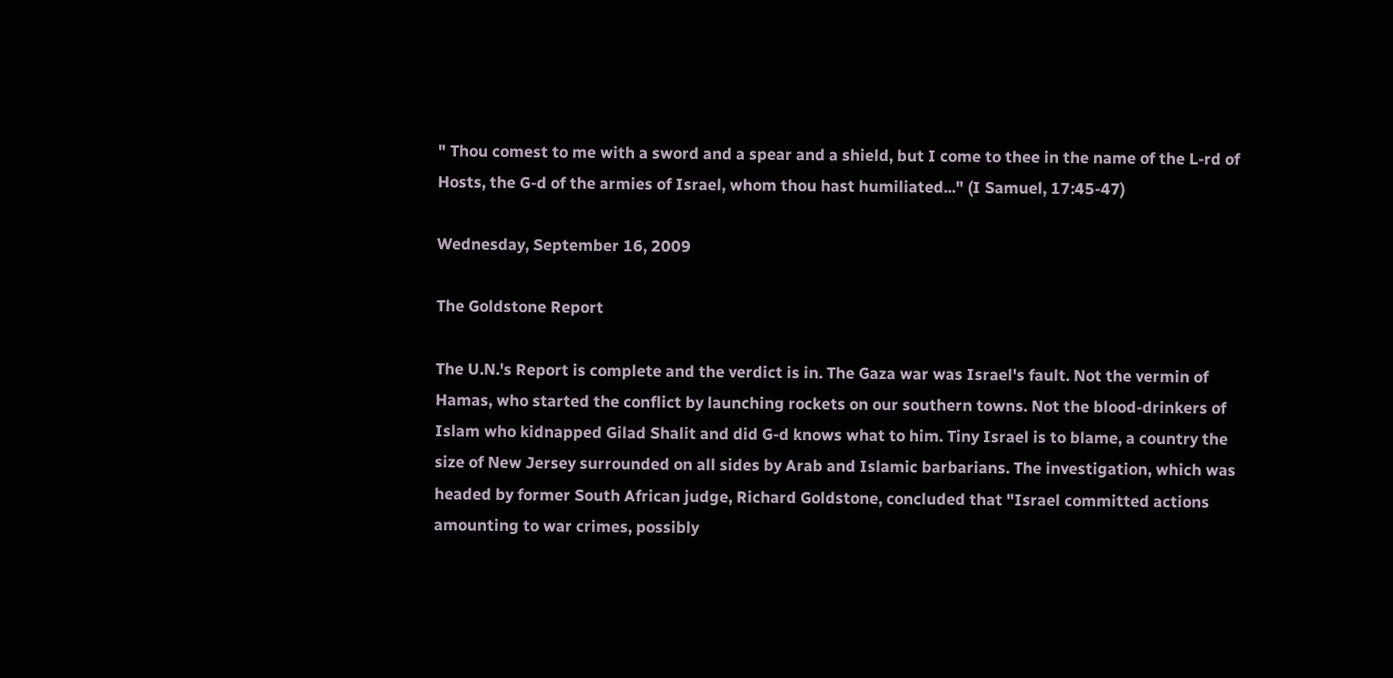" Thou comest to me with a sword and a spear and a shield, but I come to thee in the name of the L-rd of Hosts, the G-d of the armies of Israel, whom thou hast humiliated..." (I Samuel, 17:45-47)

Wednesday, September 16, 2009

The Goldstone Report

The U.N.'s Report is complete and the verdict is in. The Gaza war was Israel's fault. Not the vermin of Hamas, who started the conflict by launching rockets on our southern towns. Not the blood-drinkers of Islam who kidnapped Gilad Shalit and did G-d knows what to him. Tiny Israel is to blame, a country the size of New Jersey surrounded on all sides by Arab and Islamic barbarians. The investigation, which was headed by former South African judge, Richard Goldstone, concluded that "Israel committed actions amounting to war crimes, possibly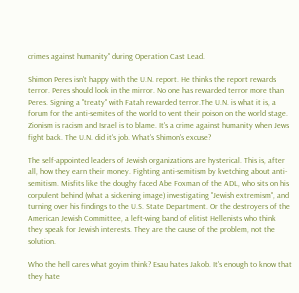crimes against humanity" during Operation Cast Lead.

Shimon Peres isn't happy with the U.N. report. He thinks the report rewards terror. Peres should look in the mirror. No one has rewarded terror more than Peres. Signing a "treaty" with Fatah rewarded terror.The U.N. is what it is, a forum for the anti-semites of the world to vent their poison on the world stage. Zionism is racism and Israel is to blame. It's a crime against humanity when Jews fight back. The U.N. did it's job. What's Shimon's excuse?

The self-appointed leaders of Jewish organizations are hysterical. This is, after all, how they earn their money. Fighting anti-semitism by kvetching about anti-semitism. Misfits like the doughy faced Abe Foxman of the ADL, who sits on his corpulent behind (what a sickening image) investigating "Jewish extremism", and turning over his findings to the U.S. State Department. Or the destroyers of the American Jewish Committee, a left-wing band of elitist Hellenists who think they speak for Jewish interests. They are the cause of the problem, not the solution.

Who the hell cares what goyim think? Esau hates Jakob. It's enough to know that they hate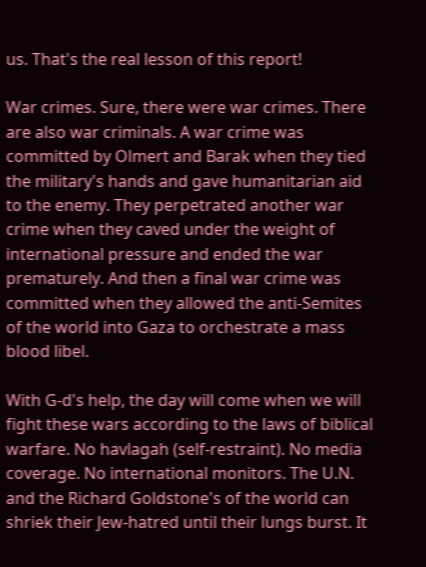us. That's the real lesson of this report!

War crimes. Sure, there were war crimes. There are also war criminals. A war crime was committed by Olmert and Barak when they tied the military's hands and gave humanitarian aid to the enemy. They perpetrated another war crime when they caved under the weight of international pressure and ended the war prematurely. And then a final war crime was committed when they allowed the anti-Semites of the world into Gaza to orchestrate a mass blood libel.

With G-d's help, the day will come when we will fight these wars according to the laws of biblical warfare. No havlagah (self-restraint). No media coverage. No international monitors. The U.N. and the Richard Goldstone's of the world can shriek their Jew-hatred until their lungs burst. It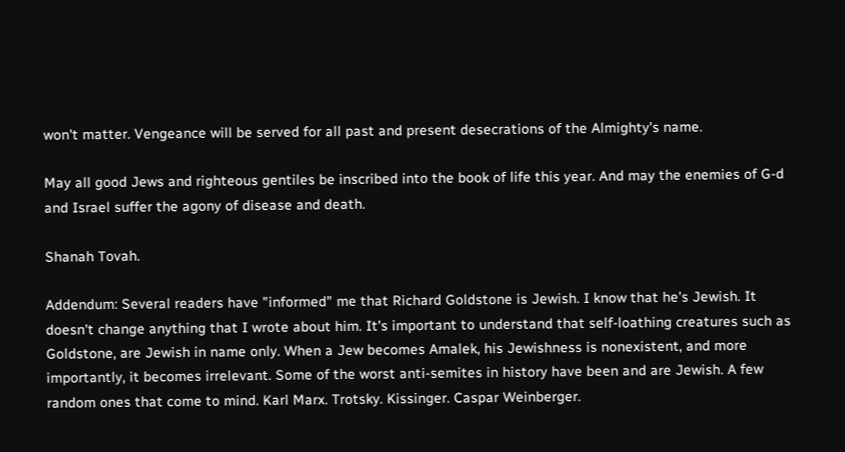won't matter. Vengeance will be served for all past and present desecrations of the Almighty's name.

May all good Jews and righteous gentiles be inscribed into the book of life this year. And may the enemies of G-d and Israel suffer the agony of disease and death.

Shanah Tovah.

Addendum: Several readers have "informed" me that Richard Goldstone is Jewish. I know that he's Jewish. It doesn't change anything that I wrote about him. It's important to understand that self-loathing creatures such as Goldstone, are Jewish in name only. When a Jew becomes Amalek, his Jewishness is nonexistent, and more importantly, it becomes irrelevant. Some of the worst anti-semites in history have been and are Jewish. A few random ones that come to mind. Karl Marx. Trotsky. Kissinger. Caspar Weinberger.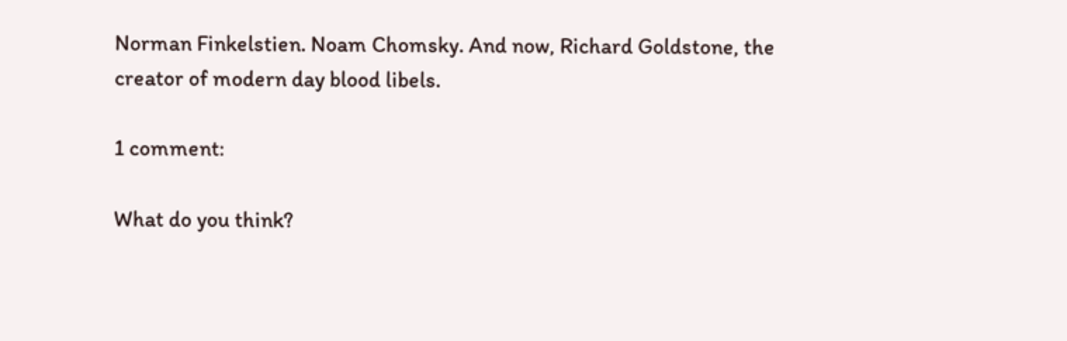Norman Finkelstien. Noam Chomsky. And now, Richard Goldstone, the creator of modern day blood libels.

1 comment:

What do you think?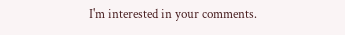I'm interested in your comments.